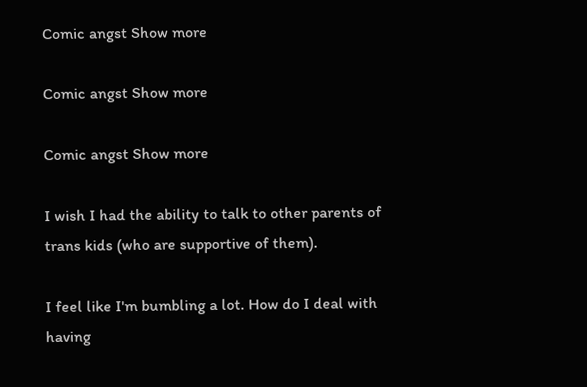Comic angst Show more

Comic angst Show more

Comic angst Show more

I wish I had the ability to talk to other parents of trans kids (who are supportive of them).

I feel like I'm bumbling a lot. How do I deal with having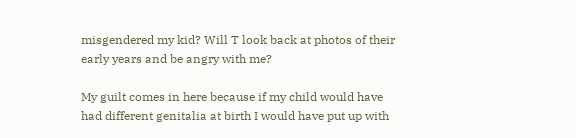misgendered my kid? Will T look back at photos of their early years and be angry with me?

My guilt comes in here because if my child would have had different genitalia at birth I would have put up with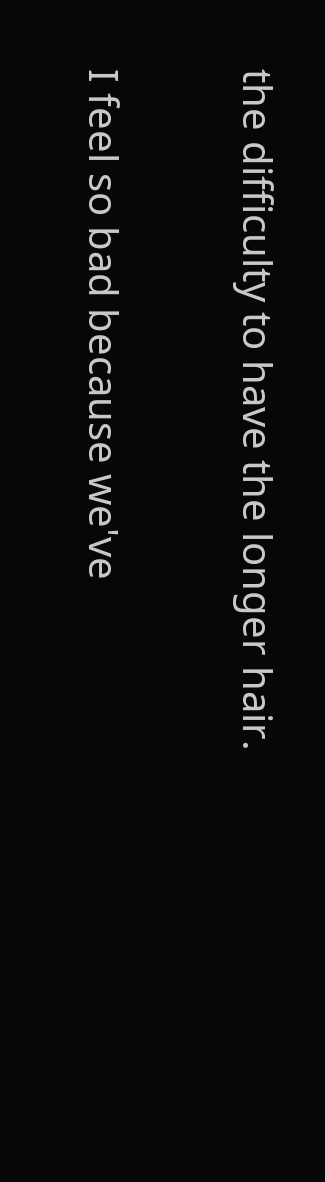the difficulty to have the longer hair.

I feel so bad because we've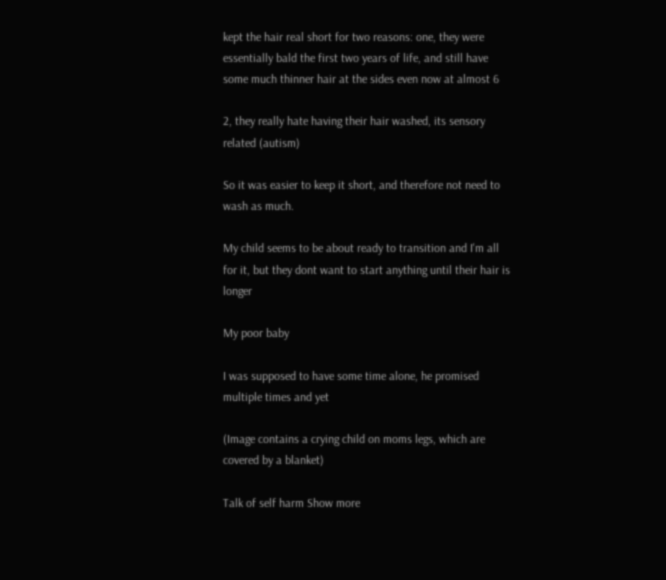kept the hair real short for two reasons: one, they were essentially bald the first two years of life, and still have some much thinner hair at the sides even now at almost 6

2, they really hate having their hair washed, its sensory related (autism)

So it was easier to keep it short, and therefore not need to wash as much.

My child seems to be about ready to transition and I'm all for it, but they dont want to start anything until their hair is longer

My poor baby

I was supposed to have some time alone, he promised multiple times and yet

(Image contains a crying child on moms legs, which are covered by a blanket)

Talk of self harm Show more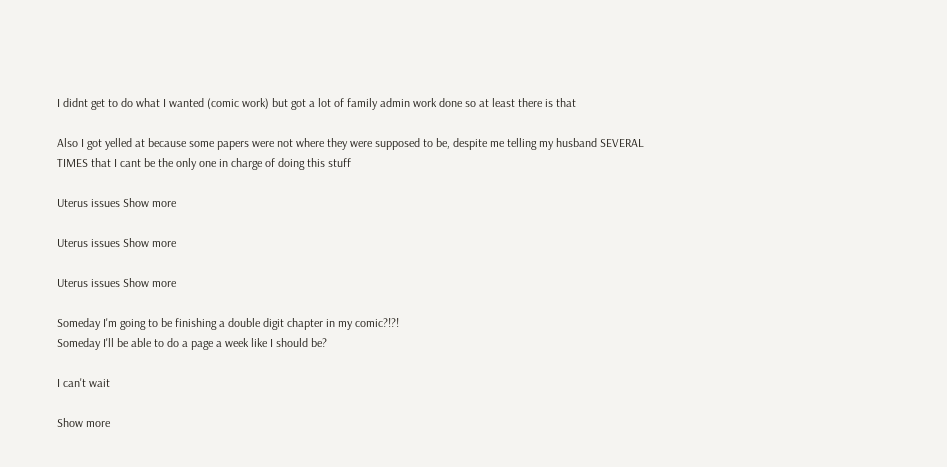I didnt get to do what I wanted (comic work) but got a lot of family admin work done so at least there is that

Also I got yelled at because some papers were not where they were supposed to be, despite me telling my husband SEVERAL TIMES that I cant be the only one in charge of doing this stuff

Uterus issues Show more

Uterus issues Show more

Uterus issues Show more

Someday I'm going to be finishing a double digit chapter in my comic?!?!
Someday I'll be able to do a page a week like I should be?

I can't wait

Show more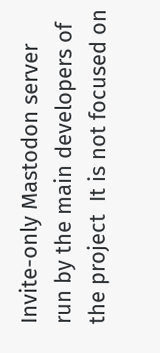Invite-only Mastodon server run by the main developers of the project  It is not focused on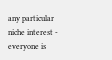any particular niche interest - everyone is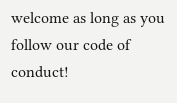welcome as long as you follow our code of conduct!